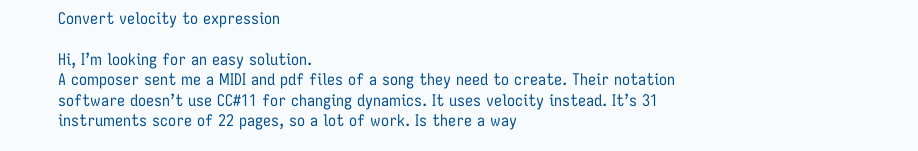Convert velocity to expression

Hi, I’m looking for an easy solution.
A composer sent me a MIDI and pdf files of a song they need to create. Their notation software doesn’t use CC#11 for changing dynamics. It uses velocity instead. It’s 31 instruments score of 22 pages, so a lot of work. Is there a way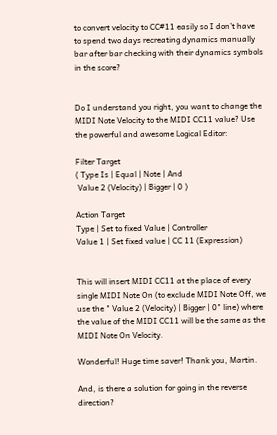to convert velocity to CC#11 easily so I don’t have to spend two days recreating dynamics manually bar after bar checking with their dynamics symbols in the score?


Do I understand you right, you want to change the MIDI Note Velocity to the MIDI CC11 value? Use the powerful and awesome Logical Editor:

Filter Target
( Type Is | Equal | Note | And
 Value 2 (Velocity) | Bigger | 0 )

Action Target
Type | Set to fixed Value | Controller
Value 1 | Set fixed value | CC 11 (Expression)


This will insert MIDI CC11 at the place of every single MIDI Note On (to exclude MIDI Note Off, we use the " Value 2 (Velocity) | Bigger | 0" line) where the value of the MIDI CC11 will be the same as the MIDI Note On Velocity.

Wonderful! Huge time saver! Thank you, Martin.

And, is there a solution for going in the reverse direction?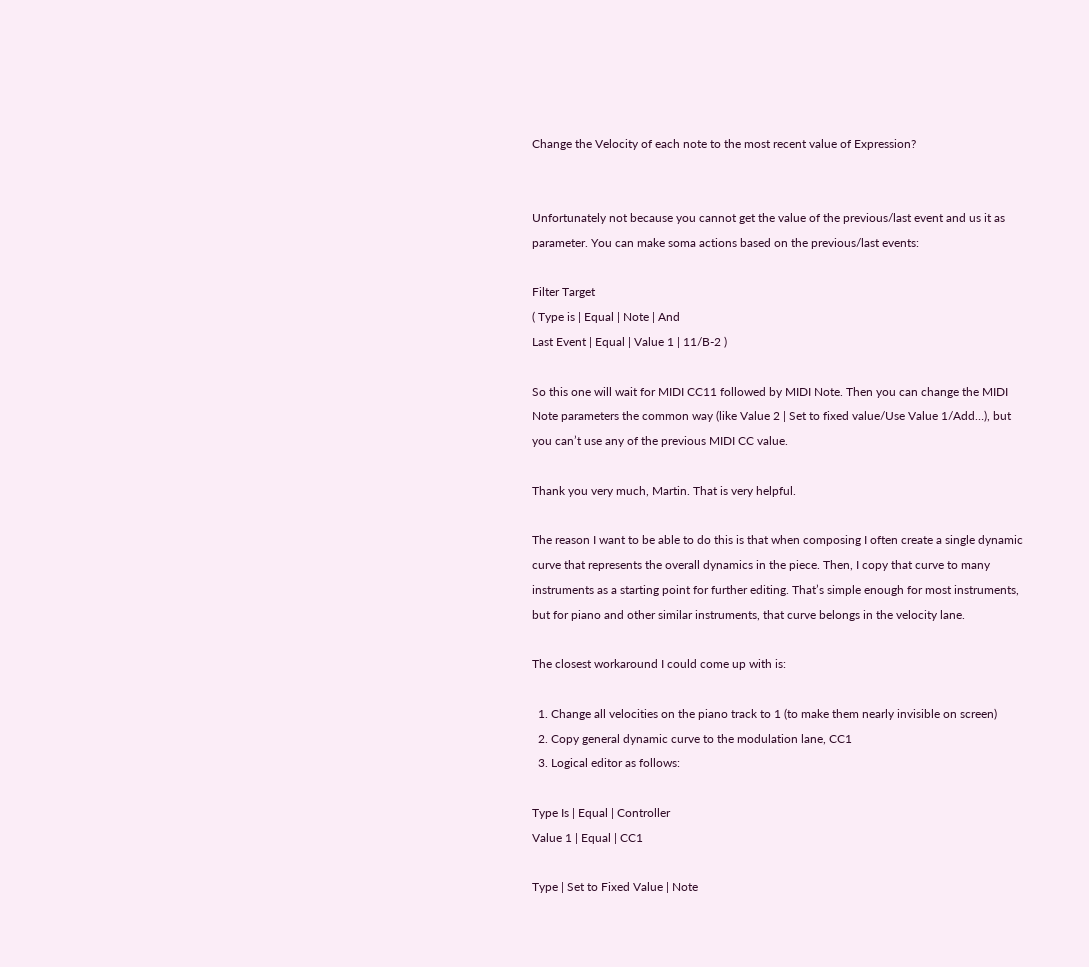Change the Velocity of each note to the most recent value of Expression?


Unfortunately not because you cannot get the value of the previous/last event and us it as parameter. You can make soma actions based on the previous/last events:

Filter Target
( Type is | Equal | Note | And
Last Event | Equal | Value 1 | 11/B-2 )

So this one will wait for MIDI CC11 followed by MIDI Note. Then you can change the MIDI Note parameters the common way (like Value 2 | Set to fixed value/Use Value 1/Add…), but you can’t use any of the previous MIDI CC value.

Thank you very much, Martin. That is very helpful.

The reason I want to be able to do this is that when composing I often create a single dynamic curve that represents the overall dynamics in the piece. Then, I copy that curve to many instruments as a starting point for further editing. That’s simple enough for most instruments, but for piano and other similar instruments, that curve belongs in the velocity lane.

The closest workaround I could come up with is:

  1. Change all velocities on the piano track to 1 (to make them nearly invisible on screen)
  2. Copy general dynamic curve to the modulation lane, CC1
  3. Logical editor as follows:

Type Is | Equal | Controller
Value 1 | Equal | CC1

Type | Set to Fixed Value | Note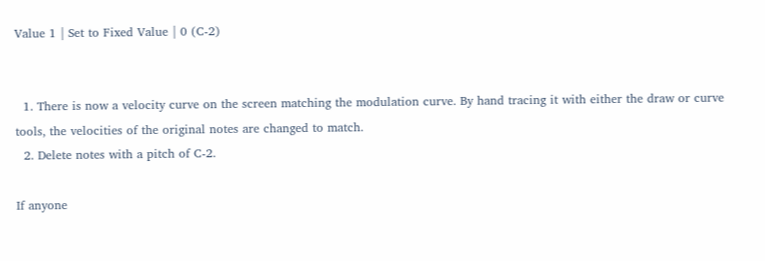Value 1 | Set to Fixed Value | 0 (C-2)


  1. There is now a velocity curve on the screen matching the modulation curve. By hand tracing it with either the draw or curve tools, the velocities of the original notes are changed to match.
  2. Delete notes with a pitch of C-2.

If anyone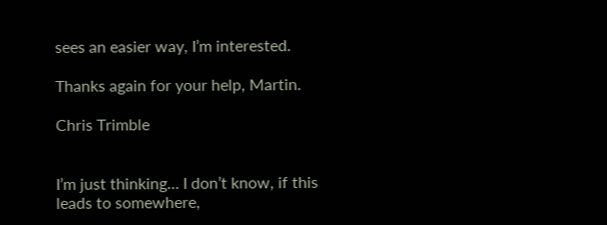sees an easier way, I’m interested.

Thanks again for your help, Martin.

Chris Trimble


I’m just thinking… I don’t know, if this leads to somewhere,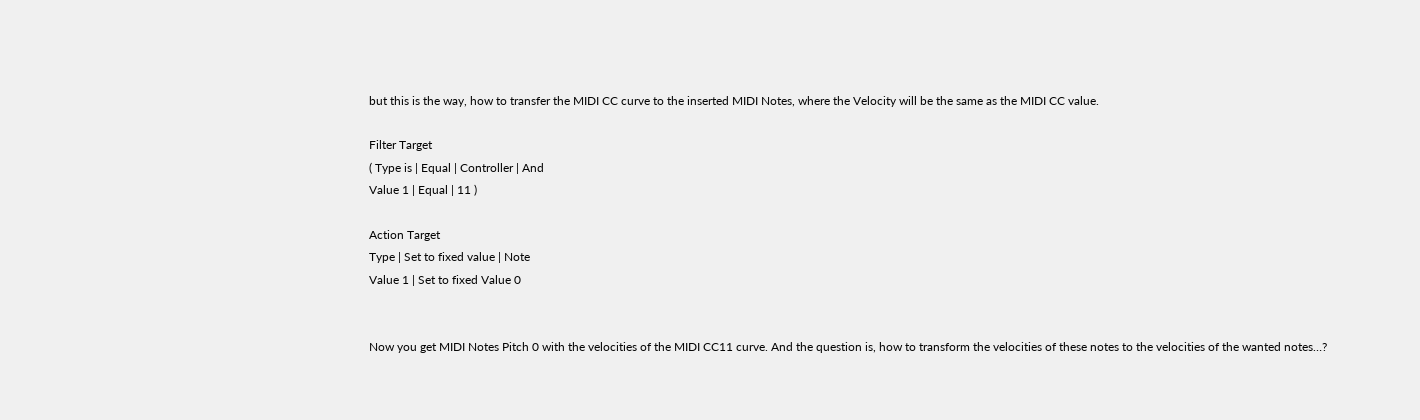but this is the way, how to transfer the MIDI CC curve to the inserted MIDI Notes, where the Velocity will be the same as the MIDI CC value.

Filter Target
( Type is | Equal | Controller | And
Value 1 | Equal | 11 )

Action Target
Type | Set to fixed value | Note
Value 1 | Set to fixed Value 0


Now you get MIDI Notes Pitch 0 with the velocities of the MIDI CC11 curve. And the question is, how to transform the velocities of these notes to the velocities of the wanted notes…?